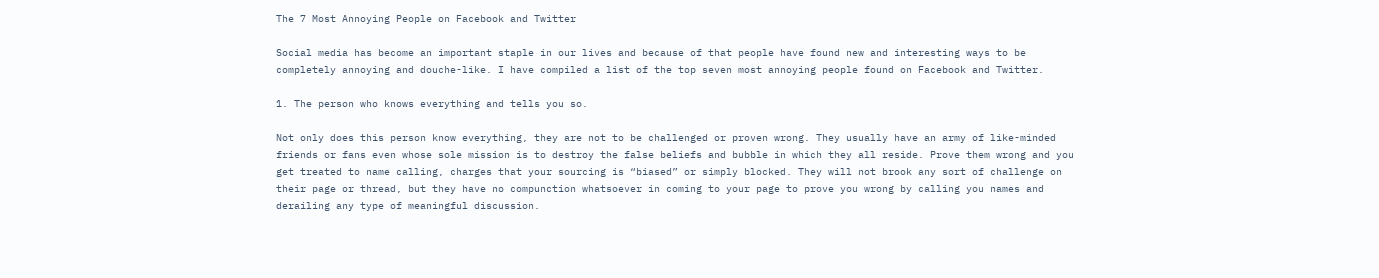The 7 Most Annoying People on Facebook and Twitter

Social media has become an important staple in our lives and because of that people have found new and interesting ways to be completely annoying and douche-like. I have compiled a list of the top seven most annoying people found on Facebook and Twitter.

1. The person who knows everything and tells you so.

Not only does this person know everything, they are not to be challenged or proven wrong. They usually have an army of like-minded friends or fans even whose sole mission is to destroy the false beliefs and bubble in which they all reside. Prove them wrong and you get treated to name calling, charges that your sourcing is “biased” or simply blocked. They will not brook any sort of challenge on their page or thread, but they have no compunction whatsoever in coming to your page to prove you wrong by calling you names and derailing any type of meaningful discussion.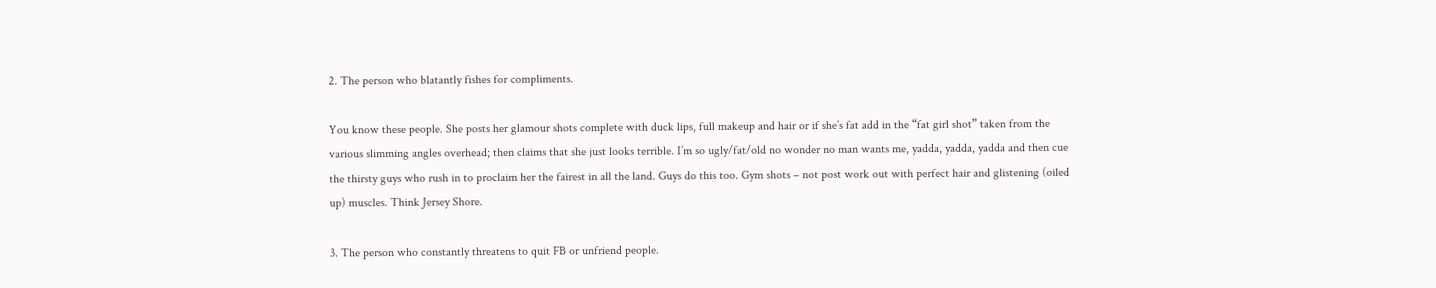2. The person who blatantly fishes for compliments.

You know these people. She posts her glamour shots complete with duck lips, full makeup and hair or if she’s fat add in the “fat girl shot” taken from the various slimming angles overhead; then claims that she just looks terrible. I’m so ugly/fat/old no wonder no man wants me, yadda, yadda, yadda and then cue the thirsty guys who rush in to proclaim her the fairest in all the land. Guys do this too. Gym shots – not post work out with perfect hair and glistening (oiled up) muscles. Think Jersey Shore.

3. The person who constantly threatens to quit FB or unfriend people.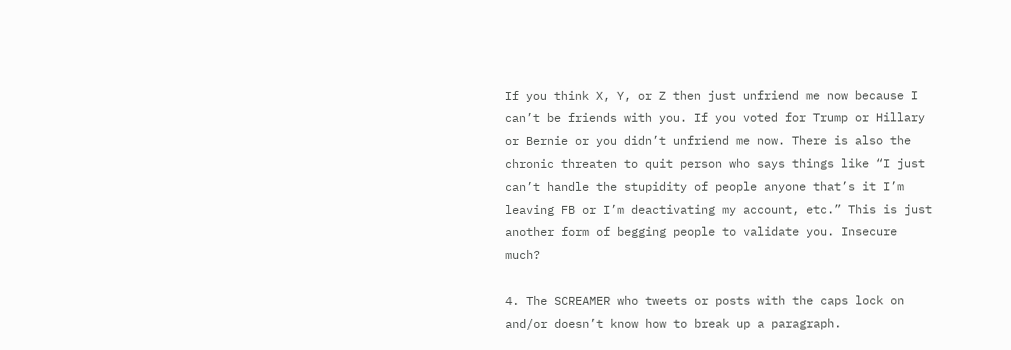If you think X, Y, or Z then just unfriend me now because I can’t be friends with you. If you voted for Trump or Hillary or Bernie or you didn’t unfriend me now. There is also the chronic threaten to quit person who says things like “I just can’t handle the stupidity of people anyone that’s it I’m leaving FB or I’m deactivating my account, etc.” This is just another form of begging people to validate you. Insecure much?

4. The SCREAMER who tweets or posts with the caps lock on and/or doesn’t know how to break up a paragraph.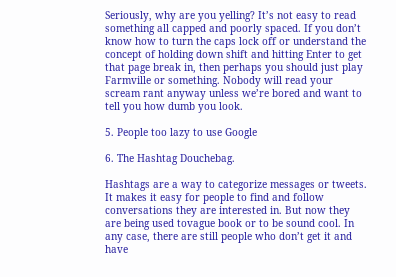Seriously, why are you yelling? It’s not easy to read something all capped and poorly spaced. If you don’t know how to turn the caps lock off or understand the concept of holding down shift and hitting Enter to get that page break in, then perhaps you should just play Farmville or something. Nobody will read your scream rant anyway unless we’re bored and want to tell you how dumb you look.

5. People too lazy to use Google

6. The Hashtag Douchebag.

Hashtags are a way to categorize messages or tweets. It makes it easy for people to find and follow conversations they are interested in. But now they are being used tovague book or to be sound cool. In any case, there are still people who don’t get it and have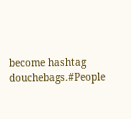become hashtag douchebags.#People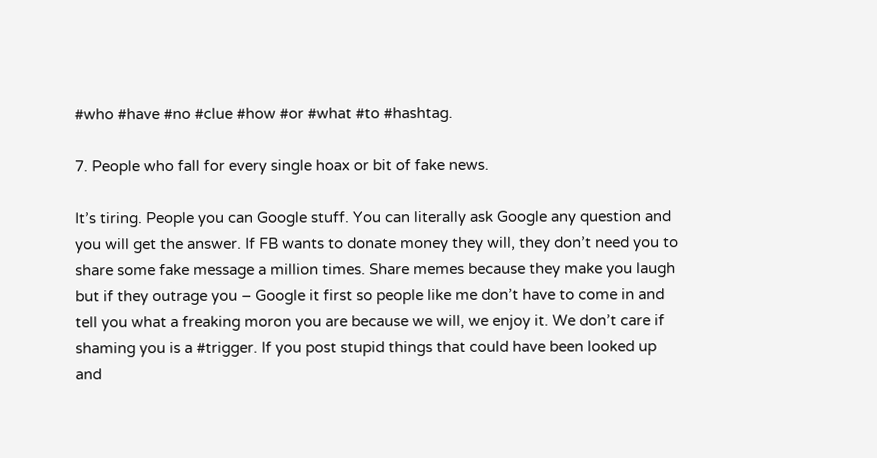#who #have #no #clue #how #or #what #to #hashtag.

7. People who fall for every single hoax or bit of fake news.

It’s tiring. People you can Google stuff. You can literally ask Google any question and you will get the answer. If FB wants to donate money they will, they don’t need you to share some fake message a million times. Share memes because they make you laugh but if they outrage you – Google it first so people like me don’t have to come in and tell you what a freaking moron you are because we will, we enjoy it. We don’t care if shaming you is a #trigger. If you post stupid things that could have been looked up and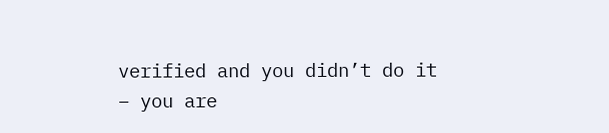verified and you didn’t do it – you are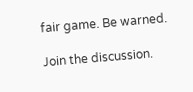fair game. Be warned.

Join the discussion.